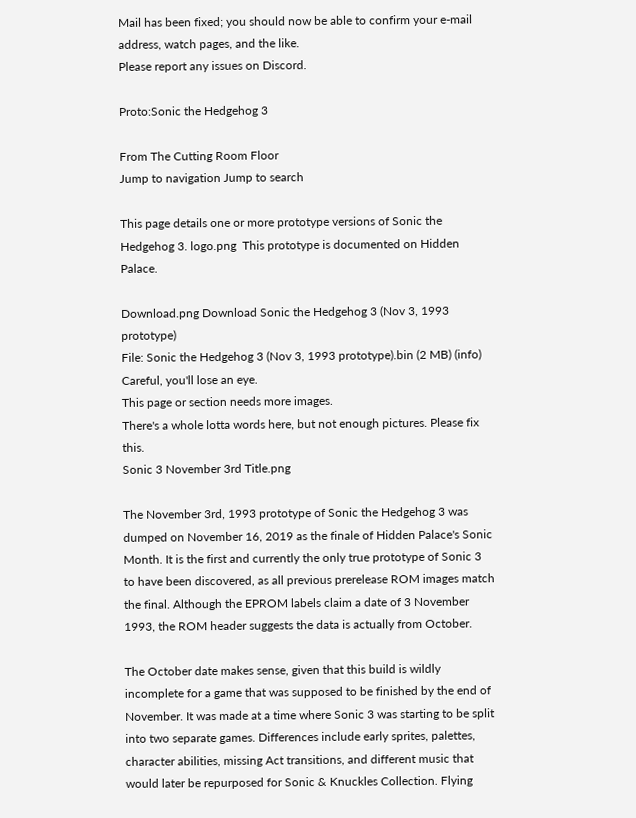Mail has been fixed; you should now be able to confirm your e-mail address, watch pages, and the like.
Please report any issues on Discord.

Proto:Sonic the Hedgehog 3

From The Cutting Room Floor
Jump to navigation Jump to search

This page details one or more prototype versions of Sonic the Hedgehog 3. logo.png  This prototype is documented on Hidden Palace.

Download.png Download Sonic the Hedgehog 3 (Nov 3, 1993 prototype)
File: Sonic the Hedgehog 3 (Nov 3, 1993 prototype).bin (2 MB) (info)
Careful, you'll lose an eye.
This page or section needs more images.
There's a whole lotta words here, but not enough pictures. Please fix this.
Sonic 3 November 3rd Title.png

The November 3rd, 1993 prototype of Sonic the Hedgehog 3 was dumped on November 16, 2019 as the finale of Hidden Palace's Sonic Month. It is the first and currently the only true prototype of Sonic 3 to have been discovered, as all previous prerelease ROM images match the final. Although the EPROM labels claim a date of 3 November 1993, the ROM header suggests the data is actually from October.

The October date makes sense, given that this build is wildly incomplete for a game that was supposed to be finished by the end of November. It was made at a time where Sonic 3 was starting to be split into two separate games. Differences include early sprites, palettes, character abilities, missing Act transitions, and different music that would later be repurposed for Sonic & Knuckles Collection. Flying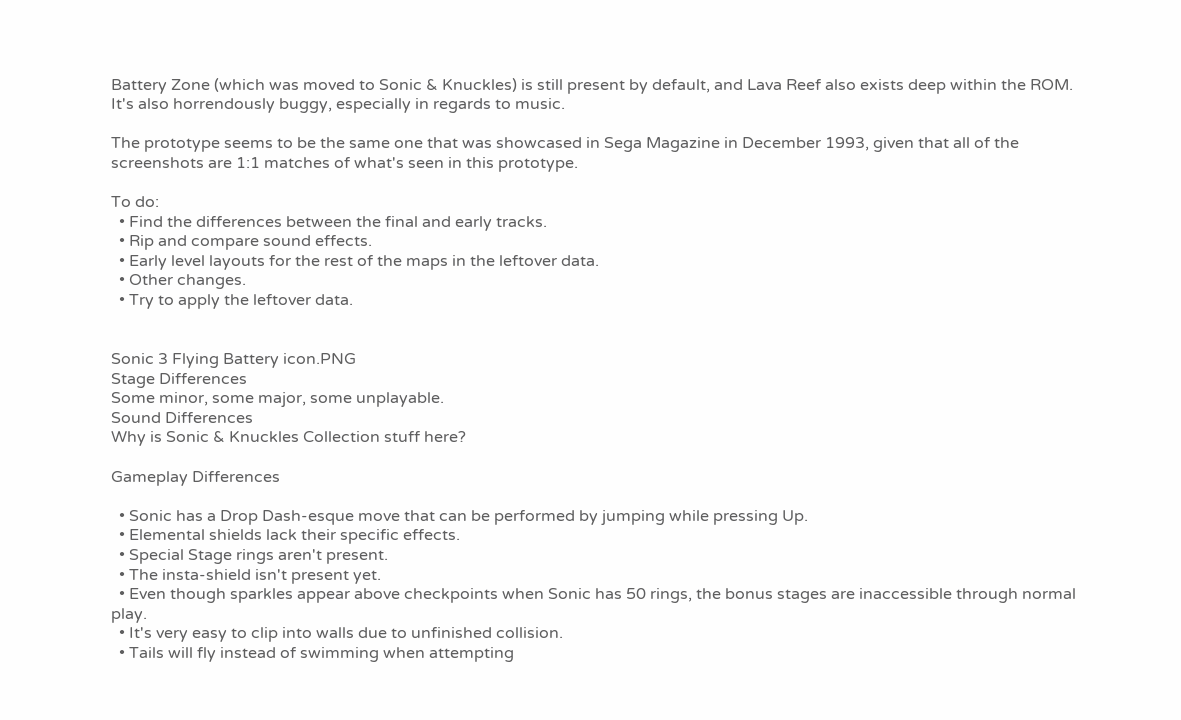Battery Zone (which was moved to Sonic & Knuckles) is still present by default, and Lava Reef also exists deep within the ROM. It's also horrendously buggy, especially in regards to music.

The prototype seems to be the same one that was showcased in Sega Magazine in December 1993, given that all of the screenshots are 1:1 matches of what's seen in this prototype.

To do:
  • Find the differences between the final and early tracks.
  • Rip and compare sound effects.
  • Early level layouts for the rest of the maps in the leftover data.
  • Other changes.
  • Try to apply the leftover data.


Sonic 3 Flying Battery icon.PNG
Stage Differences
Some minor, some major, some unplayable.
Sound Differences
Why is Sonic & Knuckles Collection stuff here?

Gameplay Differences

  • Sonic has a Drop Dash-esque move that can be performed by jumping while pressing Up.
  • Elemental shields lack their specific effects.
  • Special Stage rings aren't present.
  • The insta-shield isn't present yet.
  • Even though sparkles appear above checkpoints when Sonic has 50 rings, the bonus stages are inaccessible through normal play.
  • It's very easy to clip into walls due to unfinished collision.
  • Tails will fly instead of swimming when attempting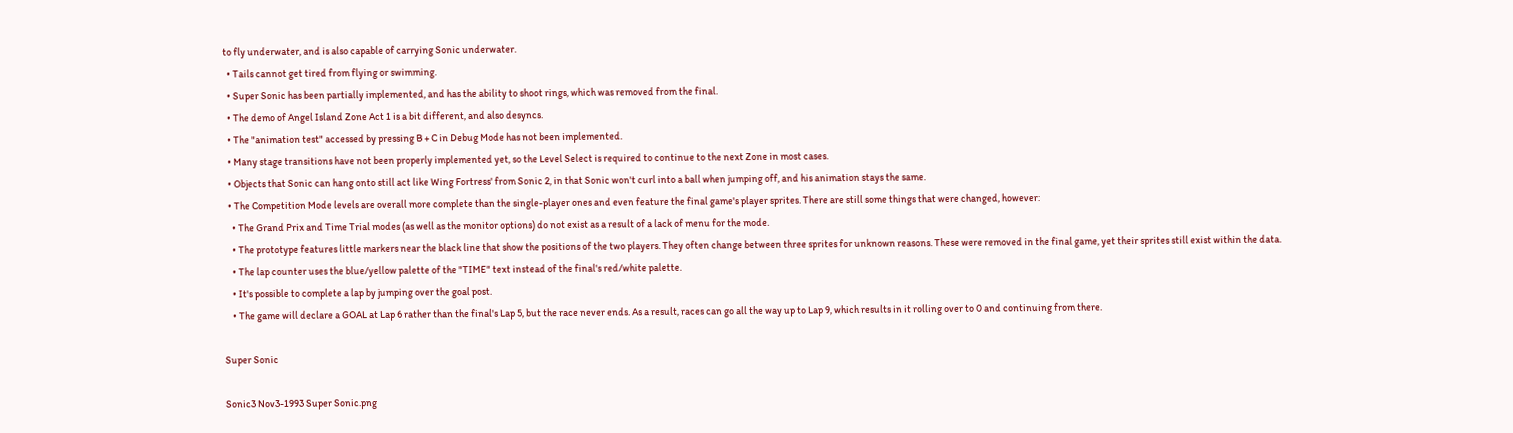to fly underwater, and is also capable of carrying Sonic underwater.
  • Tails cannot get tired from flying or swimming.
  • Super Sonic has been partially implemented, and has the ability to shoot rings, which was removed from the final.
  • The demo of Angel Island Zone Act 1 is a bit different, and also desyncs.
  • The "animation test" accessed by pressing B + C in Debug Mode has not been implemented.
  • Many stage transitions have not been properly implemented yet, so the Level Select is required to continue to the next Zone in most cases.
  • Objects that Sonic can hang onto still act like Wing Fortress' from Sonic 2, in that Sonic won't curl into a ball when jumping off, and his animation stays the same.
  • The Competition Mode levels are overall more complete than the single-player ones and even feature the final game's player sprites. There are still some things that were changed, however:
    • The Grand Prix and Time Trial modes (as well as the monitor options) do not exist as a result of a lack of menu for the mode.
    • The prototype features little markers near the black line that show the positions of the two players. They often change between three sprites for unknown reasons. These were removed in the final game, yet their sprites still exist within the data.
    • The lap counter uses the blue/yellow palette of the "TIME" text instead of the final's red/white palette.
    • It's possible to complete a lap by jumping over the goal post.
    • The game will declare a GOAL at Lap 6 rather than the final's Lap 5, but the race never ends. As a result, races can go all the way up to Lap 9, which results in it rolling over to 0 and continuing from there.

Super Sonic

Sonic3 Nov3-1993 Super Sonic.png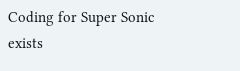Coding for Super Sonic exists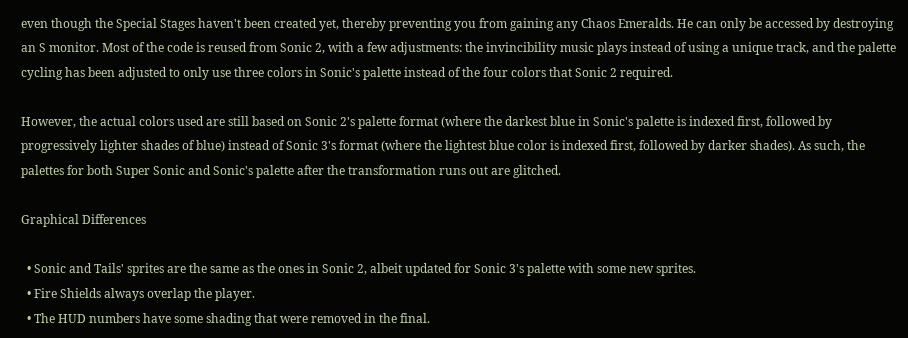even though the Special Stages haven't been created yet, thereby preventing you from gaining any Chaos Emeralds. He can only be accessed by destroying an S monitor. Most of the code is reused from Sonic 2, with a few adjustments: the invincibility music plays instead of using a unique track, and the palette cycling has been adjusted to only use three colors in Sonic's palette instead of the four colors that Sonic 2 required.

However, the actual colors used are still based on Sonic 2's palette format (where the darkest blue in Sonic's palette is indexed first, followed by progressively lighter shades of blue) instead of Sonic 3's format (where the lightest blue color is indexed first, followed by darker shades). As such, the palettes for both Super Sonic and Sonic's palette after the transformation runs out are glitched.

Graphical Differences

  • Sonic and Tails' sprites are the same as the ones in Sonic 2, albeit updated for Sonic 3's palette with some new sprites.
  • Fire Shields always overlap the player.
  • The HUD numbers have some shading that were removed in the final.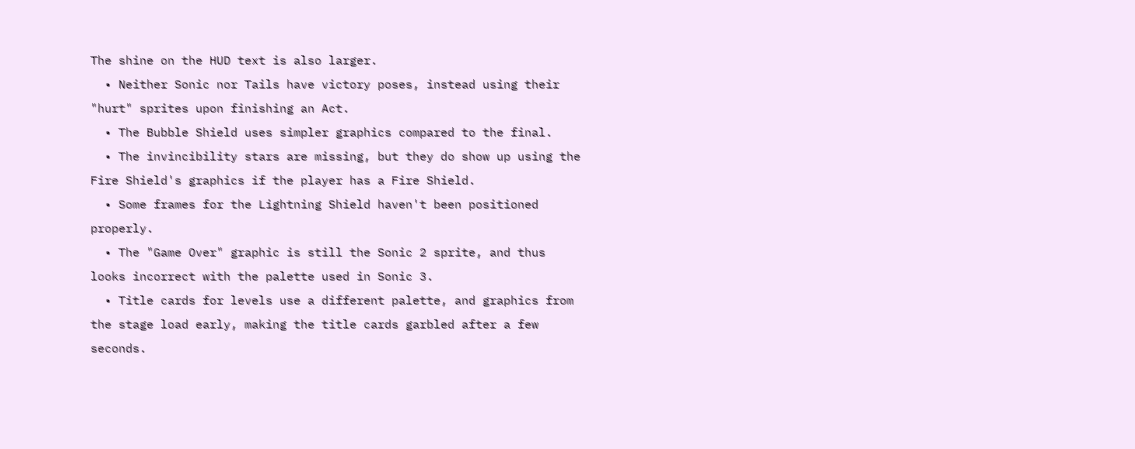The shine on the HUD text is also larger.
  • Neither Sonic nor Tails have victory poses, instead using their "hurt" sprites upon finishing an Act.
  • The Bubble Shield uses simpler graphics compared to the final.
  • The invincibility stars are missing, but they do show up using the Fire Shield's graphics if the player has a Fire Shield.
  • Some frames for the Lightning Shield haven't been positioned properly.
  • The "Game Over" graphic is still the Sonic 2 sprite, and thus looks incorrect with the palette used in Sonic 3.
  • Title cards for levels use a different palette, and graphics from the stage load early, making the title cards garbled after a few seconds.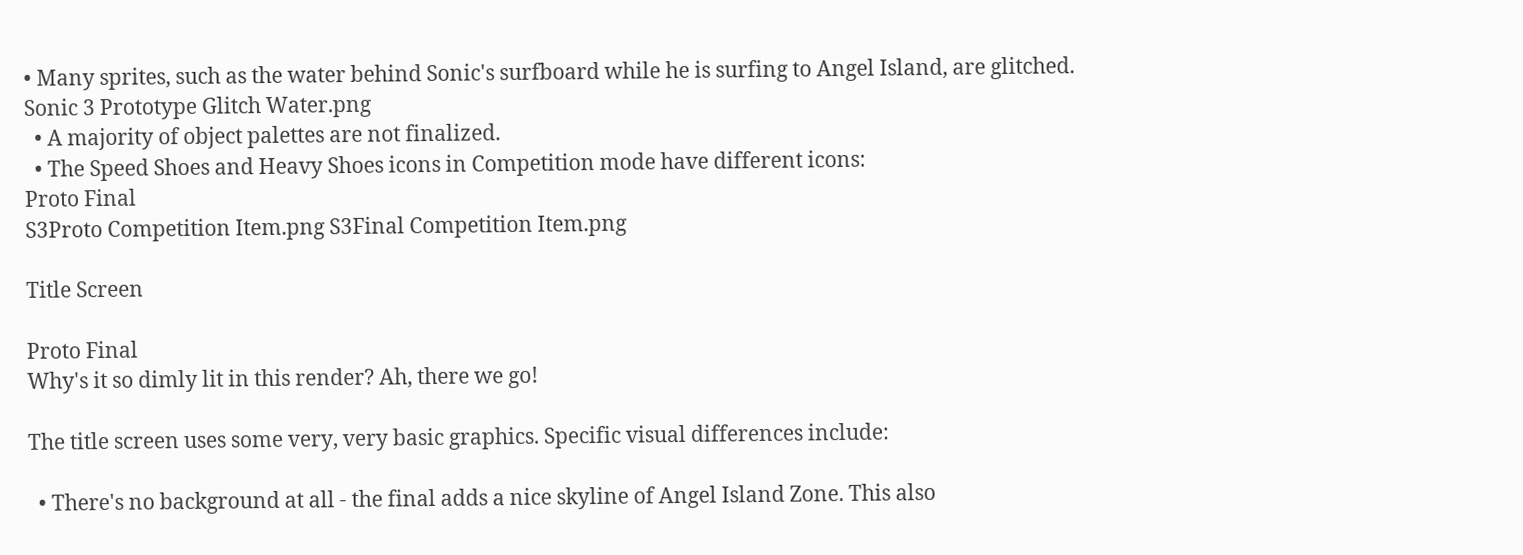• Many sprites, such as the water behind Sonic's surfboard while he is surfing to Angel Island, are glitched.
Sonic 3 Prototype Glitch Water.png
  • A majority of object palettes are not finalized.
  • The Speed Shoes and Heavy Shoes icons in Competition mode have different icons:
Proto Final
S3Proto Competition Item.png S3Final Competition Item.png

Title Screen

Proto Final
Why's it so dimly lit in this render? Ah, there we go!

The title screen uses some very, very basic graphics. Specific visual differences include:

  • There's no background at all - the final adds a nice skyline of Angel Island Zone. This also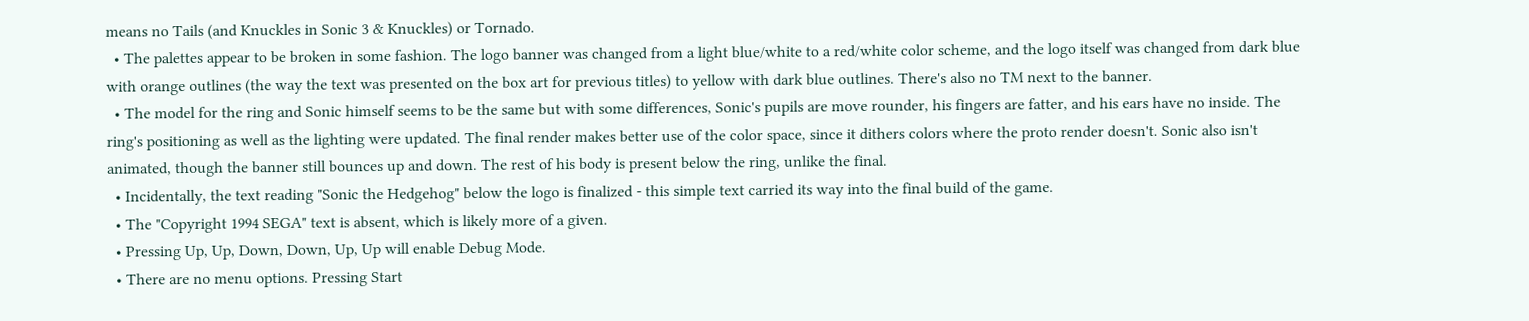means no Tails (and Knuckles in Sonic 3 & Knuckles) or Tornado.
  • The palettes appear to be broken in some fashion. The logo banner was changed from a light blue/white to a red/white color scheme, and the logo itself was changed from dark blue with orange outlines (the way the text was presented on the box art for previous titles) to yellow with dark blue outlines. There's also no TM next to the banner.
  • The model for the ring and Sonic himself seems to be the same but with some differences, Sonic's pupils are move rounder, his fingers are fatter, and his ears have no inside. The ring's positioning as well as the lighting were updated. The final render makes better use of the color space, since it dithers colors where the proto render doesn't. Sonic also isn't animated, though the banner still bounces up and down. The rest of his body is present below the ring, unlike the final.
  • Incidentally, the text reading "Sonic the Hedgehog" below the logo is finalized - this simple text carried its way into the final build of the game.
  • The "Copyright 1994 SEGA" text is absent, which is likely more of a given.
  • Pressing Up, Up, Down, Down, Up, Up will enable Debug Mode.
  • There are no menu options. Pressing Start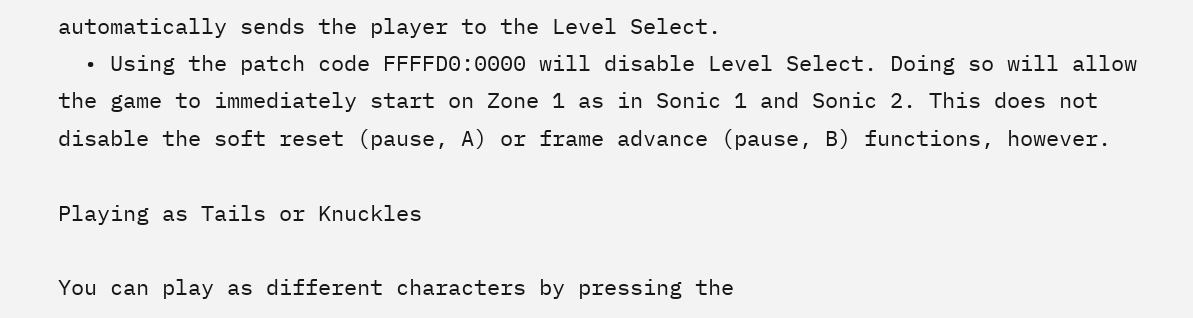automatically sends the player to the Level Select.
  • Using the patch code FFFFD0:0000 will disable Level Select. Doing so will allow the game to immediately start on Zone 1 as in Sonic 1 and Sonic 2. This does not disable the soft reset (pause, A) or frame advance (pause, B) functions, however.

Playing as Tails or Knuckles

You can play as different characters by pressing the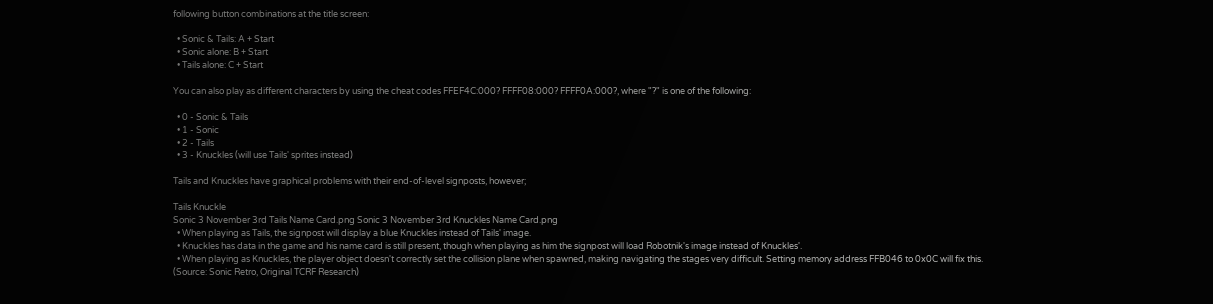following button combinations at the title screen:

  • Sonic & Tails: A + Start
  • Sonic alone: B + Start
  • Tails alone: C + Start

You can also play as different characters by using the cheat codes FFEF4C:000? FFFF08:000? FFFF0A:000?, where "?" is one of the following:

  • 0 - Sonic & Tails
  • 1 - Sonic
  • 2 - Tails
  • 3 - Knuckles (will use Tails' sprites instead)

Tails and Knuckles have graphical problems with their end-of-level signposts, however;

Tails Knuckle
Sonic 3 November 3rd Tails Name Card.png Sonic 3 November 3rd Knuckles Name Card.png
  • When playing as Tails, the signpost will display a blue Knuckles instead of Tails' image.
  • Knuckles has data in the game and his name card is still present, though when playing as him the signpost will load Robotnik's image instead of Knuckles'.
  • When playing as Knuckles, the player object doesn't correctly set the collision plane when spawned, making navigating the stages very difficult. Setting memory address FFB046 to 0x0C will fix this.
(Source: Sonic Retro, Original TCRF Research)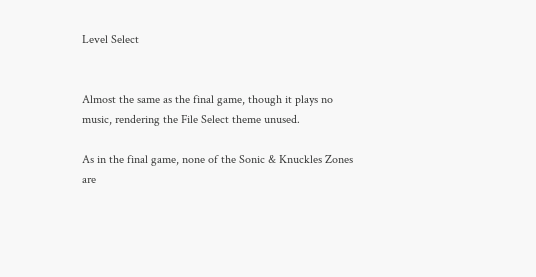Level Select


Almost the same as the final game, though it plays no music, rendering the File Select theme unused.

As in the final game, none of the Sonic & Knuckles Zones are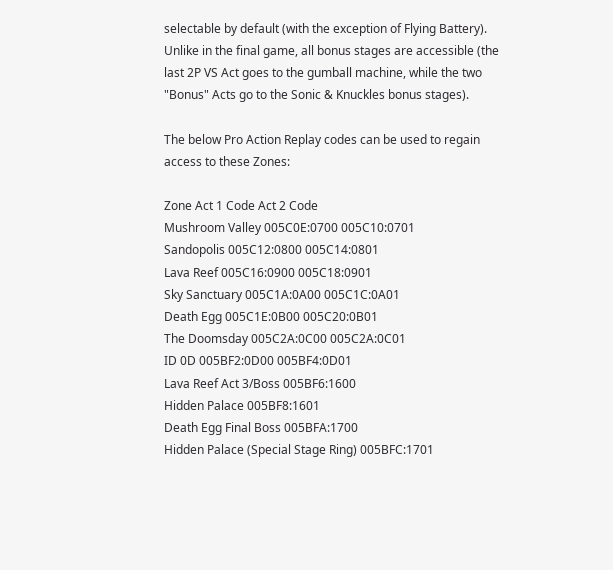selectable by default (with the exception of Flying Battery). Unlike in the final game, all bonus stages are accessible (the last 2P VS Act goes to the gumball machine, while the two "Bonus" Acts go to the Sonic & Knuckles bonus stages).

The below Pro Action Replay codes can be used to regain access to these Zones:

Zone Act 1 Code Act 2 Code
Mushroom Valley 005C0E:0700 005C10:0701
Sandopolis 005C12:0800 005C14:0801
Lava Reef 005C16:0900 005C18:0901
Sky Sanctuary 005C1A:0A00 005C1C:0A01
Death Egg 005C1E:0B00 005C20:0B01
The Doomsday 005C2A:0C00 005C2A:0C01
ID 0D 005BF2:0D00 005BF4:0D01
Lava Reef Act 3/Boss 005BF6:1600
Hidden Palace 005BF8:1601
Death Egg Final Boss 005BFA:1700
Hidden Palace (Special Stage Ring) 005BFC:1701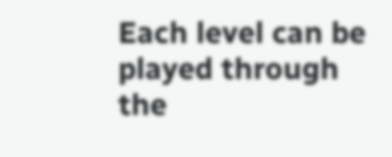Each level can be played through the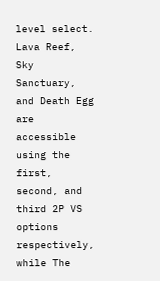level select. Lava Reef, Sky Sanctuary, and Death Egg are accessible using the first, second, and third 2P VS options respectively, while The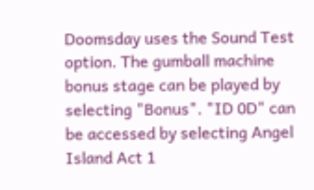Doomsday uses the Sound Test option. The gumball machine bonus stage can be played by selecting "Bonus". "ID 0D" can be accessed by selecting Angel Island Act 1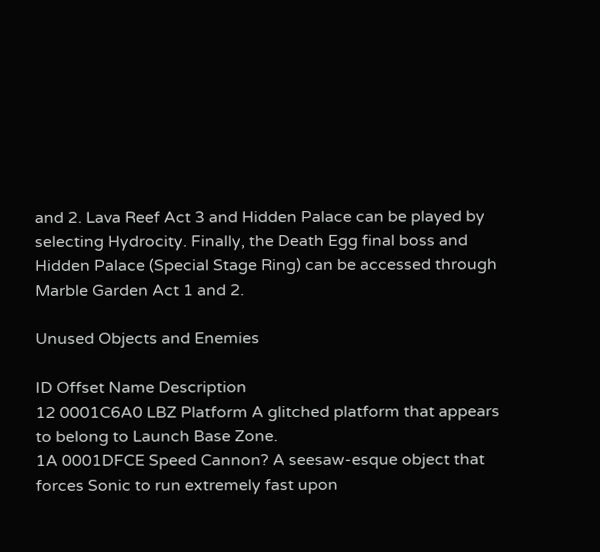and 2. Lava Reef Act 3 and Hidden Palace can be played by selecting Hydrocity. Finally, the Death Egg final boss and Hidden Palace (Special Stage Ring) can be accessed through Marble Garden Act 1 and 2.

Unused Objects and Enemies

ID Offset Name Description
12 0001C6A0 LBZ Platform A glitched platform that appears to belong to Launch Base Zone.
1A 0001DFCE Speed Cannon? A seesaw-esque object that forces Sonic to run extremely fast upon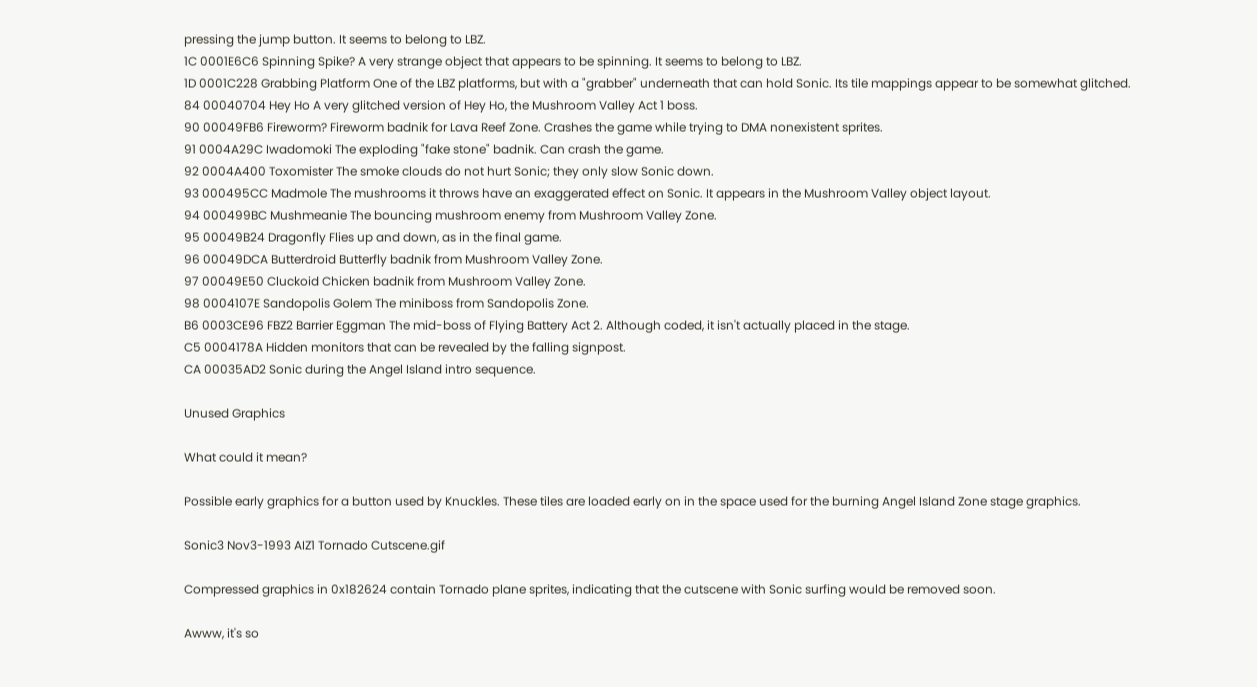pressing the jump button. It seems to belong to LBZ.
1C 0001E6C6 Spinning Spike? A very strange object that appears to be spinning. It seems to belong to LBZ.
1D 0001C228 Grabbing Platform One of the LBZ platforms, but with a "grabber" underneath that can hold Sonic. Its tile mappings appear to be somewhat glitched.
84 00040704 Hey Ho A very glitched version of Hey Ho, the Mushroom Valley Act 1 boss.
90 00049FB6 Fireworm? Fireworm badnik for Lava Reef Zone. Crashes the game while trying to DMA nonexistent sprites.
91 0004A29C Iwadomoki The exploding "fake stone" badnik. Can crash the game.
92 0004A400 Toxomister The smoke clouds do not hurt Sonic; they only slow Sonic down.
93 000495CC Madmole The mushrooms it throws have an exaggerated effect on Sonic. It appears in the Mushroom Valley object layout.
94 000499BC Mushmeanie The bouncing mushroom enemy from Mushroom Valley Zone.
95 00049B24 Dragonfly Flies up and down, as in the final game.
96 00049DCA Butterdroid Butterfly badnik from Mushroom Valley Zone.
97 00049E50 Cluckoid Chicken badnik from Mushroom Valley Zone.
98 0004107E Sandopolis Golem The miniboss from Sandopolis Zone.
B6 0003CE96 FBZ2 Barrier Eggman The mid-boss of Flying Battery Act 2. Although coded, it isn't actually placed in the stage.
C5 0004178A Hidden monitors that can be revealed by the falling signpost.
CA 00035AD2 Sonic during the Angel Island intro sequence.

Unused Graphics

What could it mean?

Possible early graphics for a button used by Knuckles. These tiles are loaded early on in the space used for the burning Angel Island Zone stage graphics.

Sonic3 Nov3-1993 AIZ1 Tornado Cutscene.gif

Compressed graphics in 0x182624 contain Tornado plane sprites, indicating that the cutscene with Sonic surfing would be removed soon.

Awww, it's so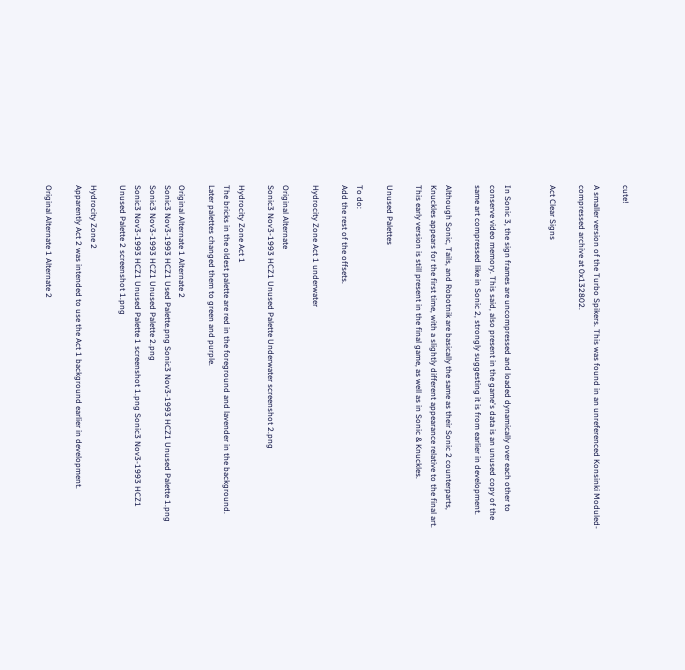cute!

A smaller version of the Turbo Spikers. This was found in an unreferenced Konsinki Moduled-compressed archive at 0x132802.

Act Clear Signs


In Sonic 3, the sign frames are uncompressed and loaded dynamically over each other to conserve video memory. This said, also present in the game's data is an unused copy of the same art compressed like in Sonic 2, strongly suggesting it is from earlier in development.

Although Sonic, Tails, and Robotnik are basically the same as their Sonic 2 counterparts, Knuckles appears for the first time, with a slightly different appearance relative to the final art. This early version is still present in the final game, as well as in Sonic & Knuckles.

Unused Palettes

To do:
Add the rest of the offsets.

Hydrocity Zone Act 1 underwater

Original Alternate
Sonic3 Nov3-1993 HCZ1 Unused Palette Underwater screenshot 2.png

Hydrocity Zone Act 1
The bricks in the oldest palette are red in the foreground and lavender in the background. Later palettes changed them to green and purple.

Original Alternate 1 Alternate 2
Sonic3 Nov3-1993 HCZ1 Used Palette.png Sonic3 Nov3-1993 HCZ1 Unused Palette 1.png Sonic3 Nov3-1993 HCZ1 Unused Palette 2.png
Sonic3 Nov3-1993 HCZ1 Unused Palette 1 screenshot 1.png Sonic3 Nov3-1993 HCZ1 Unused Palette 2 screenshot 1.png

Hydrocity Zone 2
Apparently Act 2 was intended to use the Act 1 background earlier in development.

Original Alternate 1 Alternate 2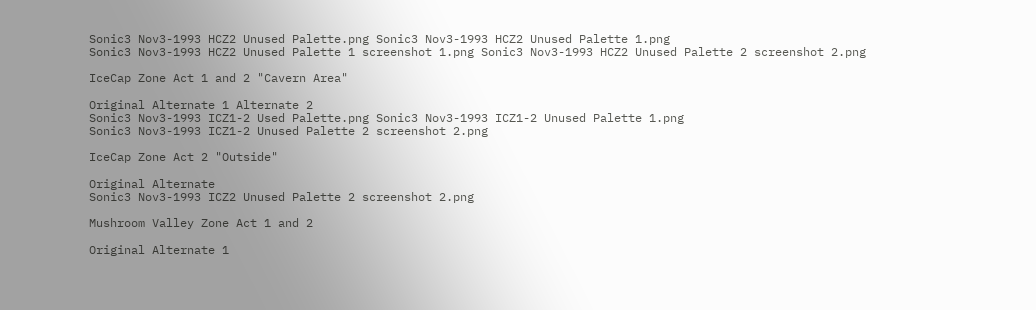Sonic3 Nov3-1993 HCZ2 Unused Palette.png Sonic3 Nov3-1993 HCZ2 Unused Palette 1.png
Sonic3 Nov3-1993 HCZ2 Unused Palette 1 screenshot 1.png Sonic3 Nov3-1993 HCZ2 Unused Palette 2 screenshot 2.png

IceCap Zone Act 1 and 2 "Cavern Area"

Original Alternate 1 Alternate 2
Sonic3 Nov3-1993 ICZ1-2 Used Palette.png Sonic3 Nov3-1993 ICZ1-2 Unused Palette 1.png
Sonic3 Nov3-1993 ICZ1-2 Unused Palette 2 screenshot 2.png

IceCap Zone Act 2 "Outside"

Original Alternate
Sonic3 Nov3-1993 ICZ2 Unused Palette 2 screenshot 2.png

Mushroom Valley Zone Act 1 and 2

Original Alternate 1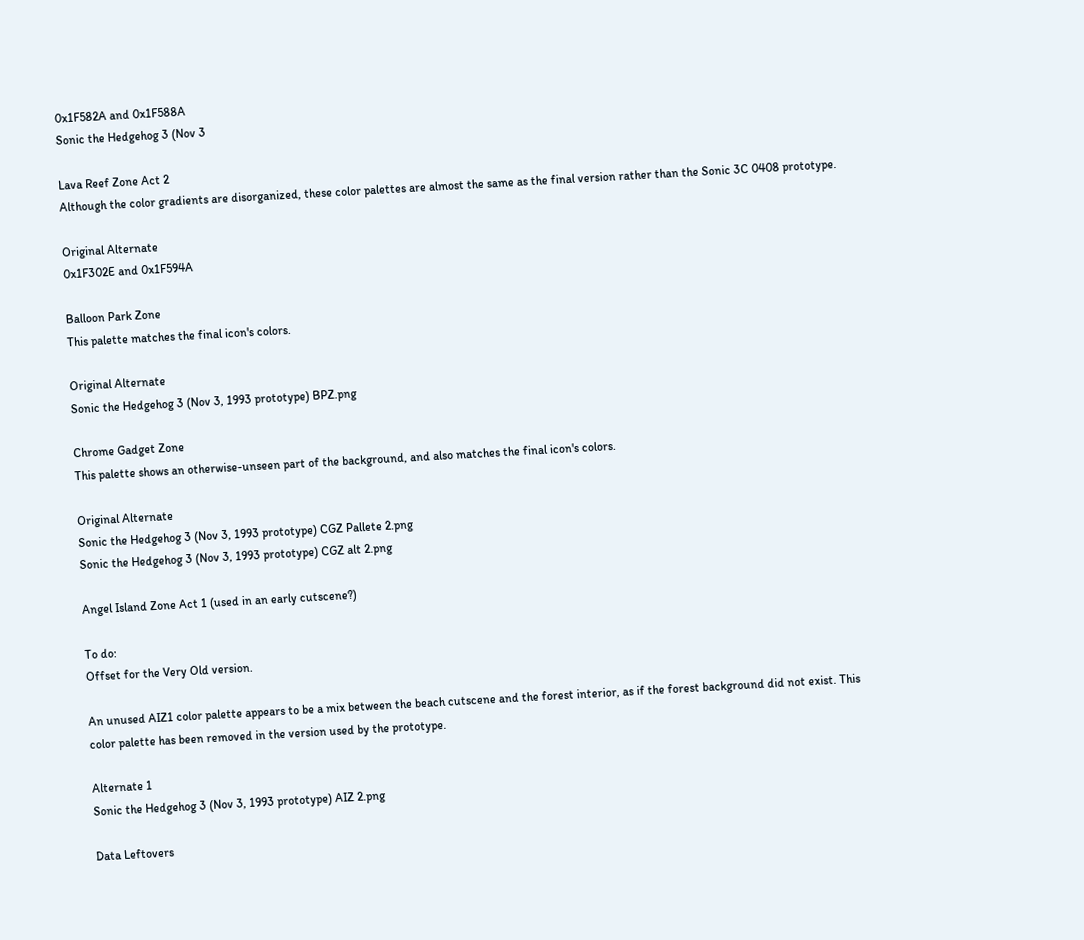0x1F582A and 0x1F588A
Sonic the Hedgehog 3 (Nov 3

Lava Reef Zone Act 2
Although the color gradients are disorganized, these color palettes are almost the same as the final version rather than the Sonic 3C 0408 prototype.

Original Alternate
0x1F302E and 0x1F594A

Balloon Park Zone
This palette matches the final icon's colors.

Original Alternate
Sonic the Hedgehog 3 (Nov 3, 1993 prototype) BPZ.png

Chrome Gadget Zone
This palette shows an otherwise-unseen part of the background, and also matches the final icon's colors.

Original Alternate
Sonic the Hedgehog 3 (Nov 3, 1993 prototype) CGZ Pallete 2.png
Sonic the Hedgehog 3 (Nov 3, 1993 prototype) CGZ alt 2.png

Angel Island Zone Act 1 (used in an early cutscene?)

To do:
Offset for the Very Old version.

An unused AIZ1 color palette appears to be a mix between the beach cutscene and the forest interior, as if the forest background did not exist. This color palette has been removed in the version used by the prototype.

Alternate 1
Sonic the Hedgehog 3 (Nov 3, 1993 prototype) AIZ 2.png

Data Leftovers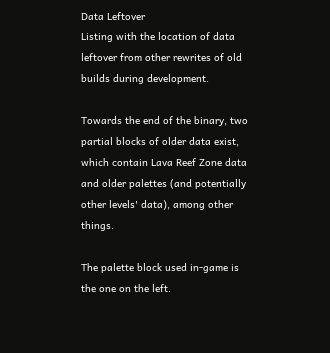Data Leftover
Listing with the location of data leftover from other rewrites of old builds during development.

Towards the end of the binary, two partial blocks of older data exist, which contain Lava Reef Zone data and older palettes (and potentially other levels' data), among other things.

The palette block used in-game is the one on the left.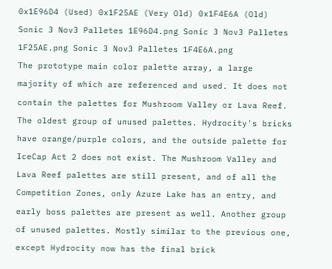0x1E96D4 (Used) 0x1F25AE (Very Old) 0x1F4E6A (Old)
Sonic 3 Nov3 Palletes 1E96D4.png Sonic 3 Nov3 Palletes 1F25AE.png Sonic 3 Nov3 Palletes 1F4E6A.png
The prototype main color palette array, a large majority of which are referenced and used. It does not contain the palettes for Mushroom Valley or Lava Reef. The oldest group of unused palettes. Hydrocity's bricks have orange/purple colors, and the outside palette for IceCap Act 2 does not exist. The Mushroom Valley and Lava Reef palettes are still present, and of all the Competition Zones, only Azure Lake has an entry, and early boss palettes are present as well. Another group of unused palettes. Mostly similar to the previous one, except Hydrocity now has the final brick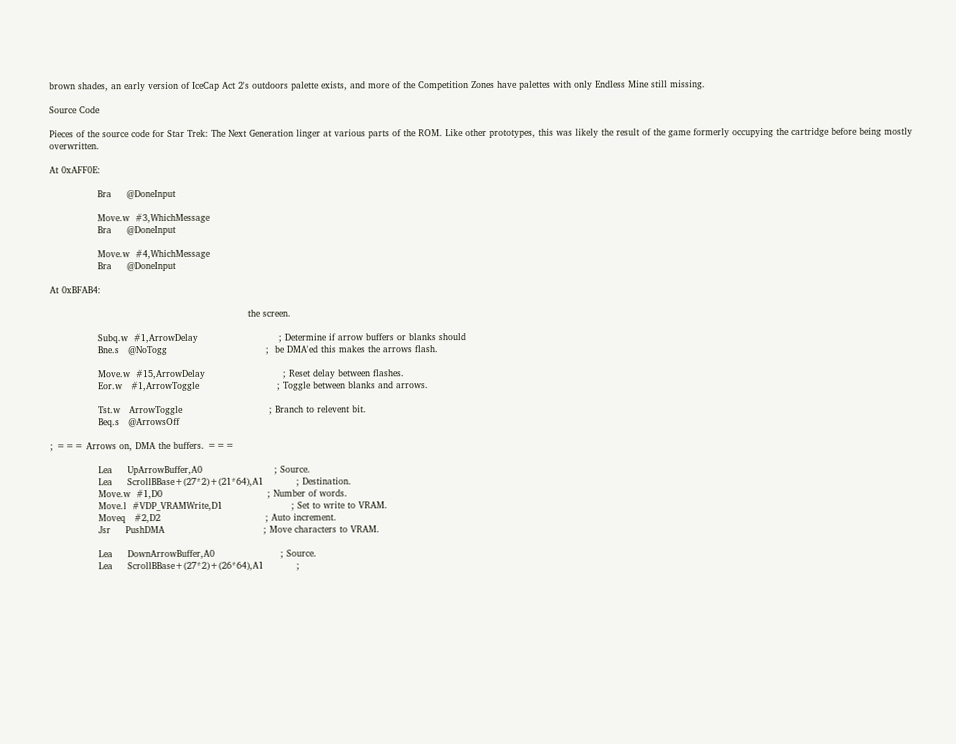brown shades, an early version of IceCap Act 2's outdoors palette exists, and more of the Competition Zones have palettes with only Endless Mine still missing.

Source Code

Pieces of the source code for Star Trek: The Next Generation linger at various parts of the ROM. Like other prototypes, this was likely the result of the game formerly occupying the cartridge before being mostly overwritten.

At 0xAFF0E:

                Bra     @DoneInput

                Move.w  #3,WhichMessage
                Bra     @DoneInput

                Move.w  #4,WhichMessage
                Bra     @DoneInput

At 0xBFAB4:

                                                                  the screen.

                Subq.w  #1,ArrowDelay                           ; Determine if arrow buffers or blanks should
                Bne.s   @NoTogg                                 ;  be DMA'ed this makes the arrows flash.

                Move.w  #15,ArrowDelay                          ; Reset delay between flashes.
                Eor.w   #1,ArrowToggle                          ; Toggle between blanks and arrows.

                Tst.w   ArrowToggle                             ; Branch to relevent bit.
                Beq.s   @ArrowsOff

; === Arrows on, DMA the buffers. ===

                Lea     UpArrowBuffer,A0                        ; Source.
                Lea     ScrollBBase+(27*2)+(21*64),A1           ; Destination.
                Move.w  #1,D0                                   ; Number of words.
                Move.l  #VDP_VRAMWrite,D1                       ; Set to write to VRAM.
                Moveq   #2,D2                                   ; Auto increment.
                Jsr     PushDMA                                 ; Move characters to VRAM.

                Lea     DownArrowBuffer,A0                      ; Source.
                Lea     ScrollBBase+(27*2)+(26*64),A1           ;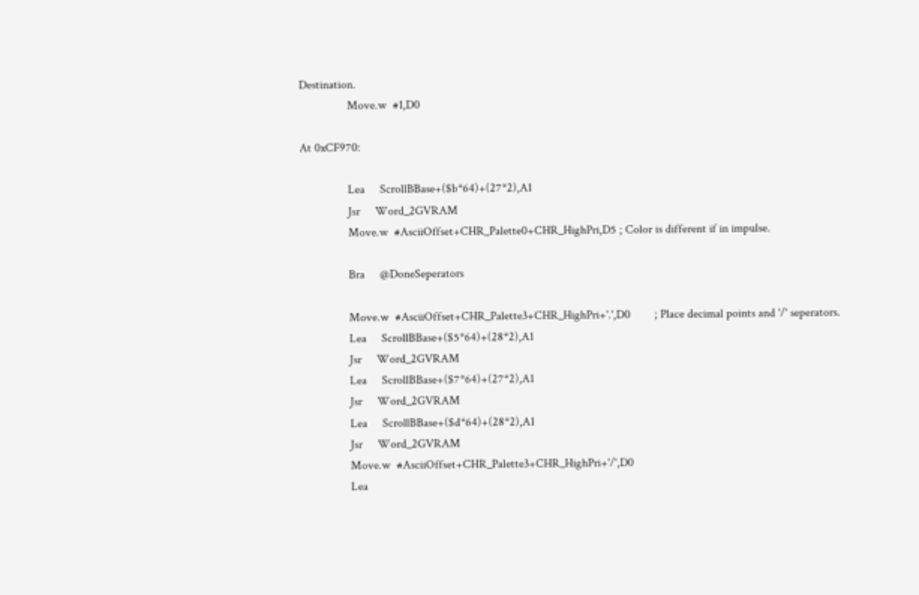Destination.
                Move.w  #1,D0

At 0xCF970:

                Lea     ScrollBBase+($b*64)+(27*2),A1
                Jsr     Word_2GVRAM
                Move.w  #AsciiOffset+CHR_Palette0+CHR_HighPri,D5 ; Color is different if in impulse.

                Bra     @DoneSeperators

                Move.w  #AsciiOffset+CHR_Palette3+CHR_HighPri+'.',D0        ; Place decimal points and '/' seperators.
                Lea     ScrollBBase+($5*64)+(28*2),A1
                Jsr     Word_2GVRAM
                Lea     ScrollBBase+($7*64)+(27*2),A1
                Jsr     Word_2GVRAM
                Lea     ScrollBBase+($d*64)+(28*2),A1
                Jsr     Word_2GVRAM
                Move.w  #AsciiOffset+CHR_Palette3+CHR_HighPri+'/',D0
                Lea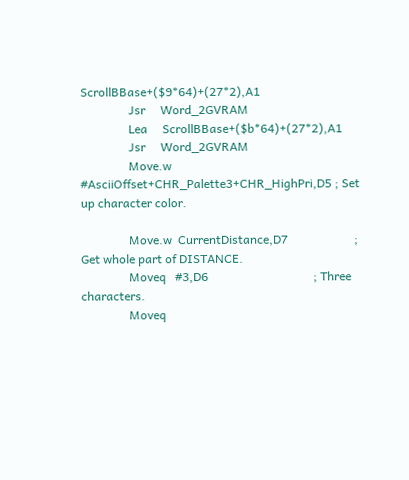ScrollBBase+($9*64)+(27*2),A1
                Jsr     Word_2GVRAM
                Lea     ScrollBBase+($b*64)+(27*2),A1
                Jsr     Word_2GVRAM
                Move.w  #AsciiOffset+CHR_Palette3+CHR_HighPri,D5 ; Set up character color.

                Move.w  CurrentDistance,D7                      ; Get whole part of DISTANCE.
                Moveq   #3,D6                                   ; Three characters.
                Moveq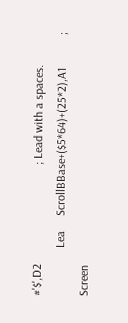#'$',D2                                 ; Lead with a spaces.
                Lea     ScrollBBase+($5*64)+(25*2),A1           ; Screen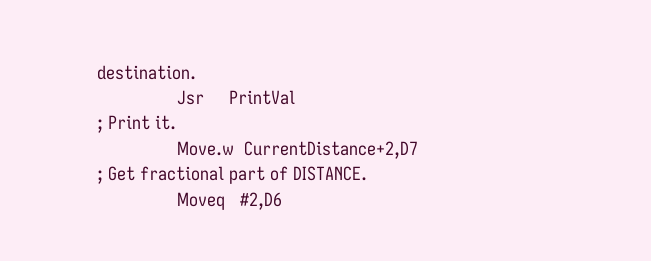destination.
                Jsr     PrintVal                                ; Print it.
                Move.w  CurrentDistance+2,D7                    ; Get fractional part of DISTANCE.
                Moveq   #2,D6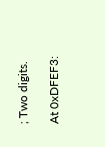; Two digits.

At 0xDFEF3: